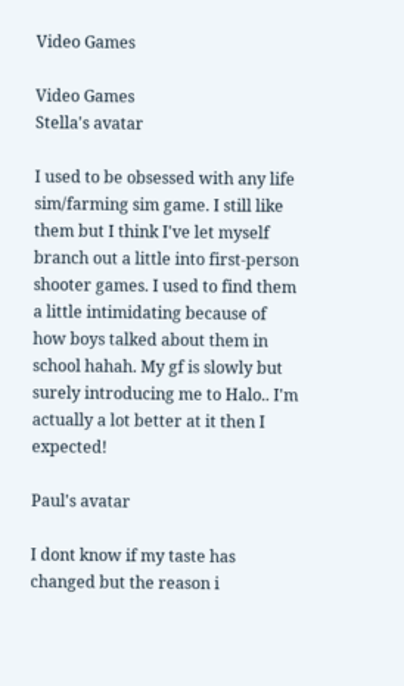Video Games

Video Games
Stella's avatar

I used to be obsessed with any life sim/farming sim game. I still like them but I think I've let myself branch out a little into first-person shooter games. I used to find them a little intimidating because of how boys talked about them in school hahah. My gf is slowly but surely introducing me to Halo.. I'm actually a lot better at it then I expected!

Paul's avatar

I dont know if my taste has changed but the reason i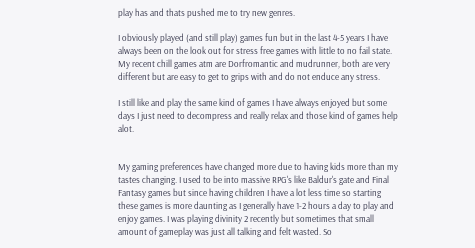play has and thats pushed me to try new genres.

I obviously played (and still play) games fun but in the last 4-5 years I have always been on the look out for stress free games with little to no fail state. My recent chill games atm are Dorfromantic and mudrunner, both are very different but are easy to get to grips with and do not enduce any stress.

I still like and play the same kind of games I have always enjoyed but some days I just need to decompress and really relax and those kind of games help alot.


My gaming preferences have changed more due to having kids more than my tastes changing. I used to be into massive RPG's like Baldur's gate and Final Fantasy games but since having children I have a lot less time so starting these games is more daunting as I generally have 1-2 hours a day to play and enjoy games. I was playing divinity 2 recently but sometimes that small amount of gameplay was just all talking and felt wasted. So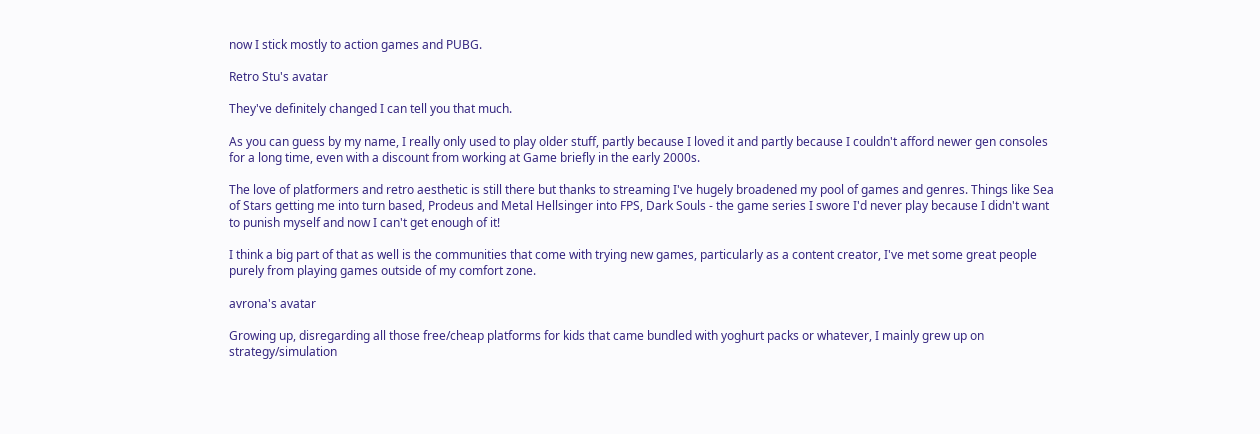now I stick mostly to action games and PUBG.

Retro Stu's avatar

They've definitely changed I can tell you that much.

As you can guess by my name, I really only used to play older stuff, partly because I loved it and partly because I couldn't afford newer gen consoles for a long time, even with a discount from working at Game briefly in the early 2000s.

The love of platformers and retro aesthetic is still there but thanks to streaming I've hugely broadened my pool of games and genres. Things like Sea of Stars getting me into turn based, Prodeus and Metal Hellsinger into FPS, Dark Souls - the game series I swore I'd never play because I didn't want to punish myself and now I can't get enough of it!

I think a big part of that as well is the communities that come with trying new games, particularly as a content creator, I've met some great people purely from playing games outside of my comfort zone.

avrona's avatar

Growing up, disregarding all those free/cheap platforms for kids that came bundled with yoghurt packs or whatever, I mainly grew up on strategy/simulation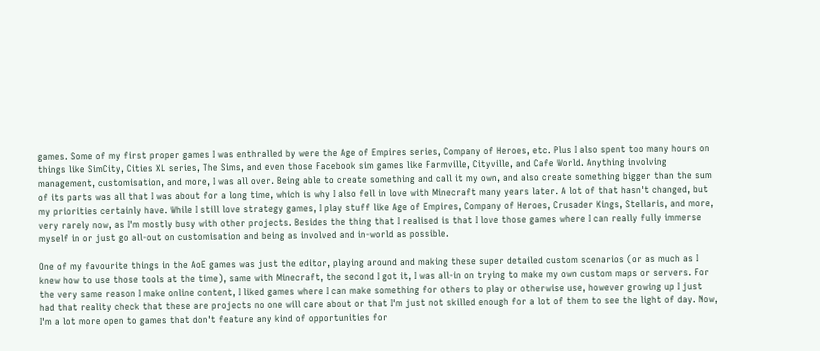games. Some of my first proper games I was enthralled by were the Age of Empires series, Company of Heroes, etc. Plus I also spent too many hours on things like SimCity, Cities XL series, The Sims, and even those Facebook sim games like Farmville, Cityville, and Cafe World. Anything involving management, customisation, and more, I was all over. Being able to create something and call it my own, and also create something bigger than the sum of its parts was all that I was about for a long time, which is why I also fell in love with Minecraft many years later. A lot of that hasn't changed, but my priorities certainly have. While I still love strategy games, I play stuff like Age of Empires, Company of Heroes, Crusader Kings, Stellaris, and more, very rarely now, as I'm mostly busy with other projects. Besides the thing that I realised is that I love those games where I can really fully immerse myself in or just go all-out on customisation and being as involved and in-world as possible.

One of my favourite things in the AoE games was just the editor, playing around and making these super detailed custom scenarios (or as much as I knew how to use those tools at the time), same with Minecraft, the second I got it, I was all-in on trying to make my own custom maps or servers. For the very same reason I make online content, I liked games where I can make something for others to play or otherwise use, however growing up I just had that reality check that these are projects no one will care about or that I'm just not skilled enough for a lot of them to see the light of day. Now, I'm a lot more open to games that don't feature any kind of opportunities for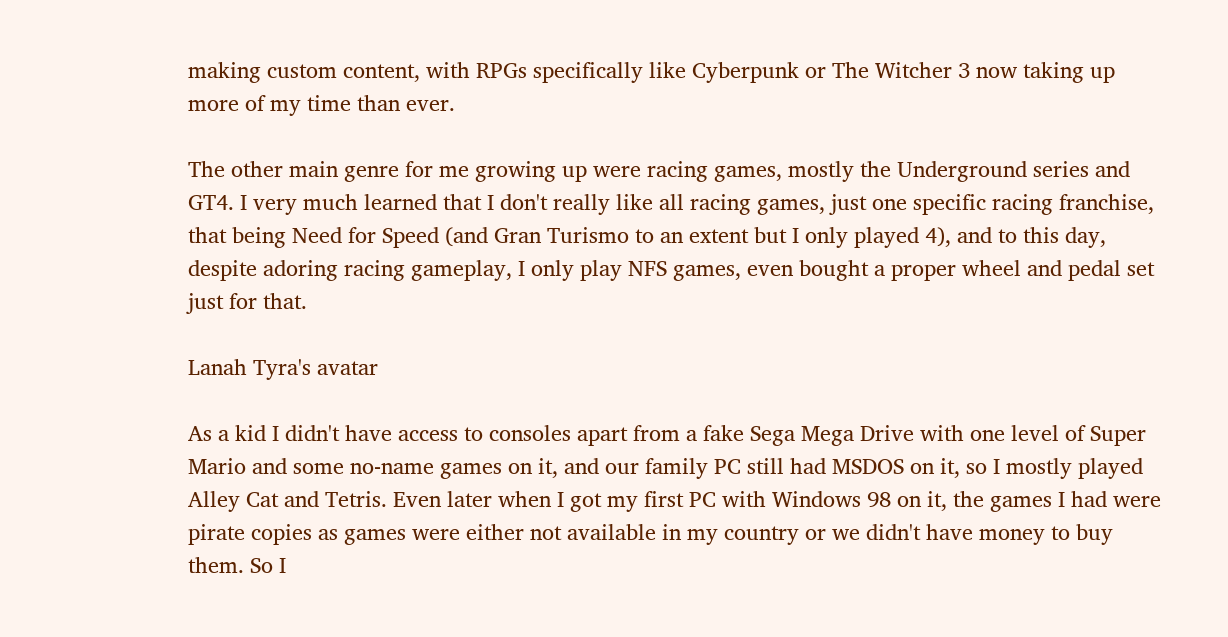making custom content, with RPGs specifically like Cyberpunk or The Witcher 3 now taking up more of my time than ever.

The other main genre for me growing up were racing games, mostly the Underground series and GT4. I very much learned that I don't really like all racing games, just one specific racing franchise, that being Need for Speed (and Gran Turismo to an extent but I only played 4), and to this day, despite adoring racing gameplay, I only play NFS games, even bought a proper wheel and pedal set just for that.

Lanah Tyra's avatar

As a kid I didn't have access to consoles apart from a fake Sega Mega Drive with one level of Super Mario and some no-name games on it, and our family PC still had MSDOS on it, so I mostly played Alley Cat and Tetris. Even later when I got my first PC with Windows 98 on it, the games I had were pirate copies as games were either not available in my country or we didn't have money to buy them. So I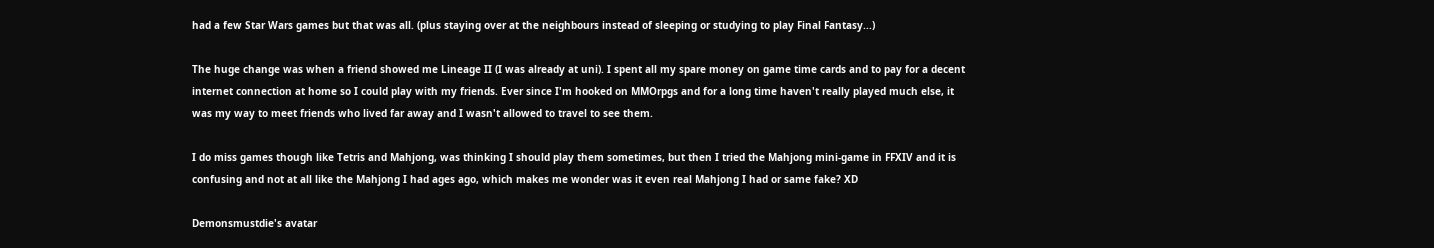had a few Star Wars games but that was all. (plus staying over at the neighbours instead of sleeping or studying to play Final Fantasy...)

The huge change was when a friend showed me Lineage II (I was already at uni). I spent all my spare money on game time cards and to pay for a decent internet connection at home so I could play with my friends. Ever since I'm hooked on MMOrpgs and for a long time haven't really played much else, it was my way to meet friends who lived far away and I wasn't allowed to travel to see them.

I do miss games though like Tetris and Mahjong, was thinking I should play them sometimes, but then I tried the Mahjong mini-game in FFXIV and it is confusing and not at all like the Mahjong I had ages ago, which makes me wonder was it even real Mahjong I had or same fake? XD

Demonsmustdie's avatar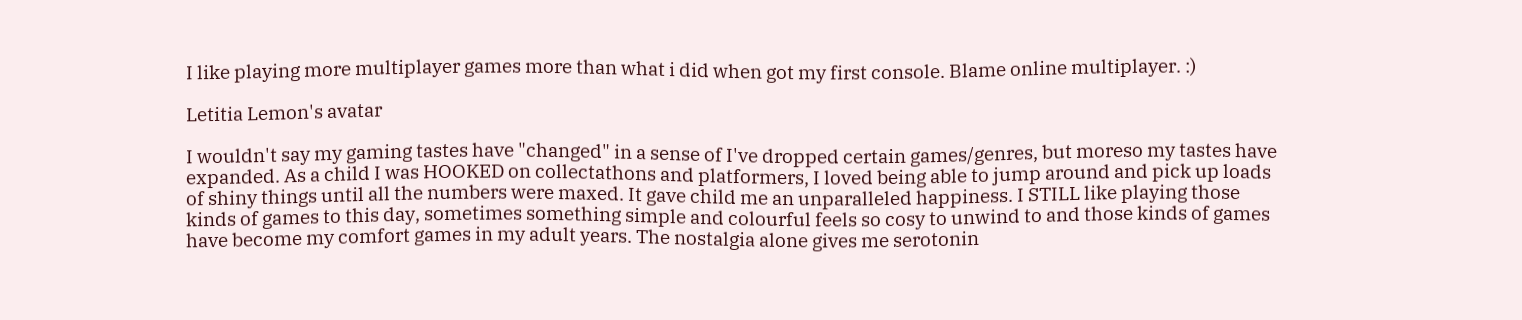I like playing more multiplayer games more than what i did when got my first console. Blame online multiplayer. :)

Letitia Lemon's avatar

I wouldn't say my gaming tastes have "changed" in a sense of I've dropped certain games/genres, but moreso my tastes have expanded. As a child I was HOOKED on collectathons and platformers, I loved being able to jump around and pick up loads of shiny things until all the numbers were maxed. It gave child me an unparalleled happiness. I STILL like playing those kinds of games to this day, sometimes something simple and colourful feels so cosy to unwind to and those kinds of games have become my comfort games in my adult years. The nostalgia alone gives me serotonin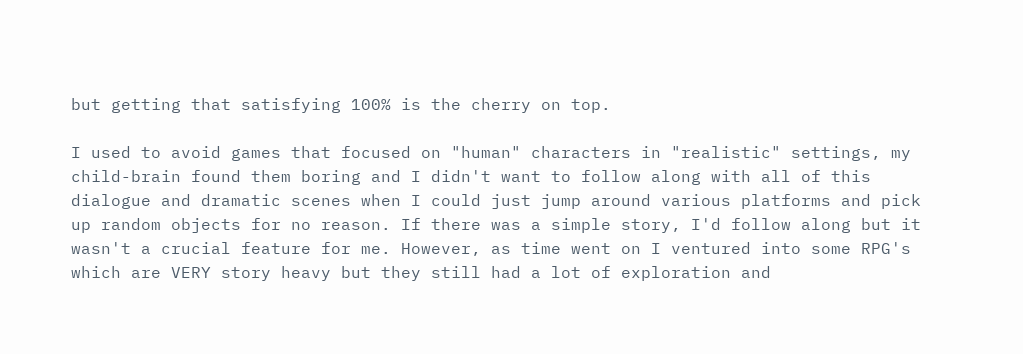but getting that satisfying 100% is the cherry on top.

I used to avoid games that focused on "human" characters in "realistic" settings, my child-brain found them boring and I didn't want to follow along with all of this dialogue and dramatic scenes when I could just jump around various platforms and pick up random objects for no reason. If there was a simple story, I'd follow along but it wasn't a crucial feature for me. However, as time went on I ventured into some RPG's which are VERY story heavy but they still had a lot of exploration and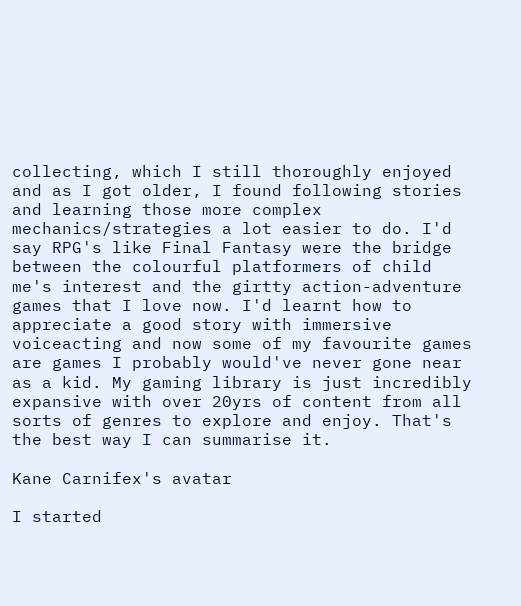collecting, which I still thoroughly enjoyed and as I got older, I found following stories and learning those more complex mechanics/strategies a lot easier to do. I'd say RPG's like Final Fantasy were the bridge between the colourful platformers of child me's interest and the girtty action-adventure games that I love now. I'd learnt how to appreciate a good story with immersive voiceacting and now some of my favourite games are games I probably would've never gone near as a kid. My gaming library is just incredibly expansive with over 20yrs of content from all sorts of genres to explore and enjoy. That's the best way I can summarise it.

Kane Carnifex's avatar

I started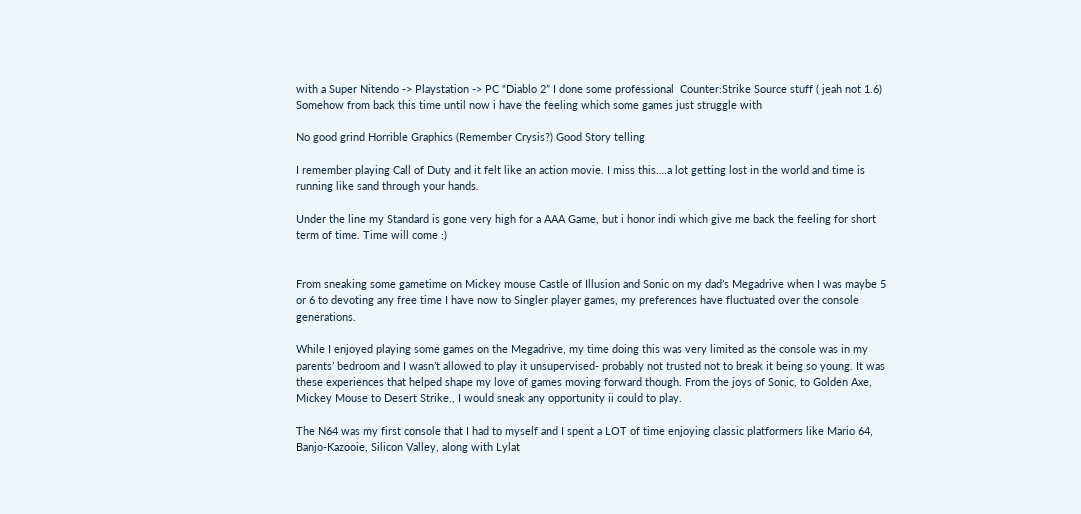with a Super Nitendo -> Playstation -> PC “Diablo 2” I done some professional  Counter:Strike Source stuff ( jeah not 1.6) Somehow from back this time until now i have the feeling which some games just struggle with

No good grind Horrible Graphics (Remember Crysis?) Good Story telling

I remember playing Call of Duty and it felt like an action movie. I miss this….a lot getting lost in the world and time is running like sand through your hands.

Under the line my Standard is gone very high for a AAA Game, but i honor indi which give me back the feeling for short term of time. Time will come :)


From sneaking some gametime on Mickey mouse Castle of Illusion and Sonic on my dad’s Megadrive when I was maybe 5 or 6 to devoting any free time I have now to Singler player games, my preferences have fluctuated over the console generations.

While I enjoyed playing some games on the Megadrive, my time doing this was very limited as the console was in my parents’ bedroom and I wasn’t allowed to play it unsupervised- probably not trusted not to break it being so young. It was these experiences that helped shape my love of games moving forward though. From the joys of Sonic, to Golden Axe, Mickey Mouse to Desert Strike., I would sneak any opportunity ii could to play.

The N64 was my first console that I had to myself and I spent a LOT of time enjoying classic platformers like Mario 64, Banjo-Kazooie, Silicon Valley, along with Lylat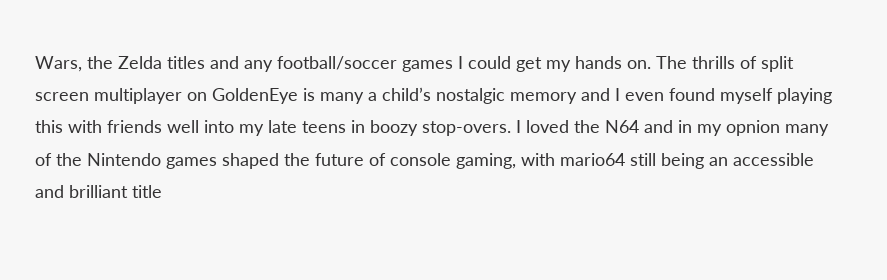Wars, the Zelda titles and any football/soccer games I could get my hands on. The thrills of split screen multiplayer on GoldenEye is many a child’s nostalgic memory and I even found myself playing this with friends well into my late teens in boozy stop-overs. I loved the N64 and in my opnion many of the Nintendo games shaped the future of console gaming, with mario64 still being an accessible and brilliant title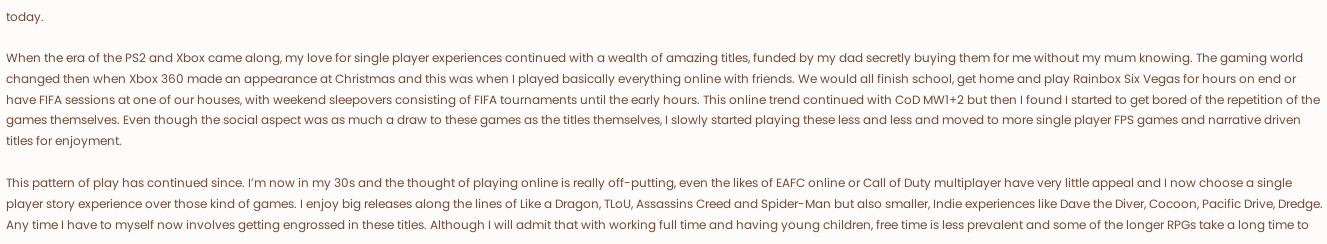today.

When the era of the PS2 and Xbox came along, my love for single player experiences continued with a wealth of amazing titles, funded by my dad secretly buying them for me without my mum knowing. The gaming world changed then when Xbox 360 made an appearance at Christmas and this was when I played basically everything online with friends. We would all finish school, get home and play Rainbox Six Vegas for hours on end or have FIFA sessions at one of our houses, with weekend sleepovers consisting of FIFA tournaments until the early hours. This online trend continued with CoD MW1+2 but then I found I started to get bored of the repetition of the games themselves. Even though the social aspect was as much a draw to these games as the titles themselves, I slowly started playing these less and less and moved to more single player FPS games and narrative driven titles for enjoyment.

This pattern of play has continued since. I’m now in my 30s and the thought of playing online is really off-putting, even the likes of EAFC online or Call of Duty multiplayer have very little appeal and I now choose a single player story experience over those kind of games. I enjoy big releases along the lines of Like a Dragon, TLoU, Assassins Creed and Spider-Man but also smaller, Indie experiences like Dave the Diver, Cocoon, Pacific Drive, Dredge. Any time I have to myself now involves getting engrossed in these titles. Although I will admit that with working full time and having young children, free time is less prevalent and some of the longer RPGs take a long time to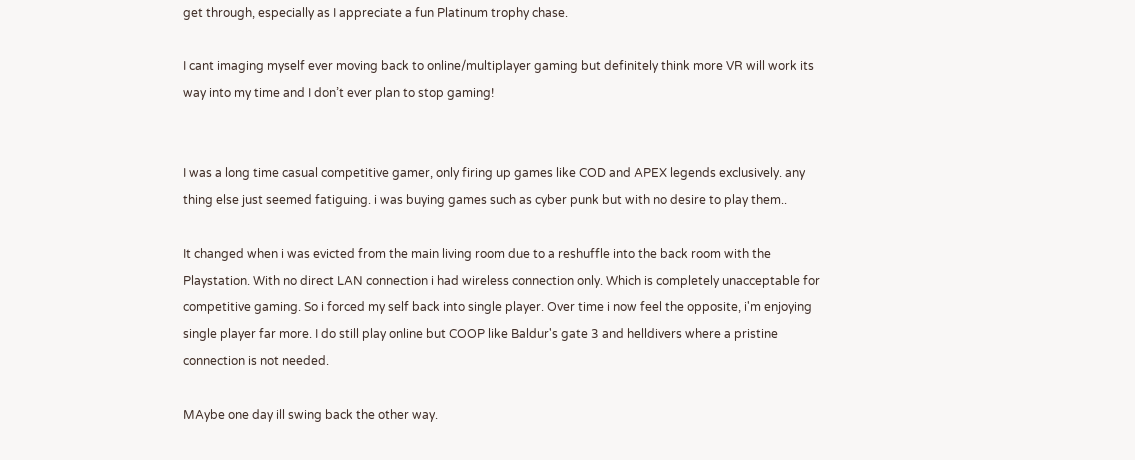get through, especially as I appreciate a fun Platinum trophy chase.

I cant imaging myself ever moving back to online/multiplayer gaming but definitely think more VR will work its way into my time and I don’t ever plan to stop gaming!


I was a long time casual competitive gamer, only firing up games like COD and APEX legends exclusively. any thing else just seemed fatiguing. i was buying games such as cyber punk but with no desire to play them..

It changed when i was evicted from the main living room due to a reshuffle into the back room with the Playstation. With no direct LAN connection i had wireless connection only. Which is completely unacceptable for competitive gaming. So i forced my self back into single player. Over time i now feel the opposite, i'm enjoying single player far more. I do still play online but COOP like Baldur's gate 3 and helldivers where a pristine connection is not needed.

MAybe one day ill swing back the other way.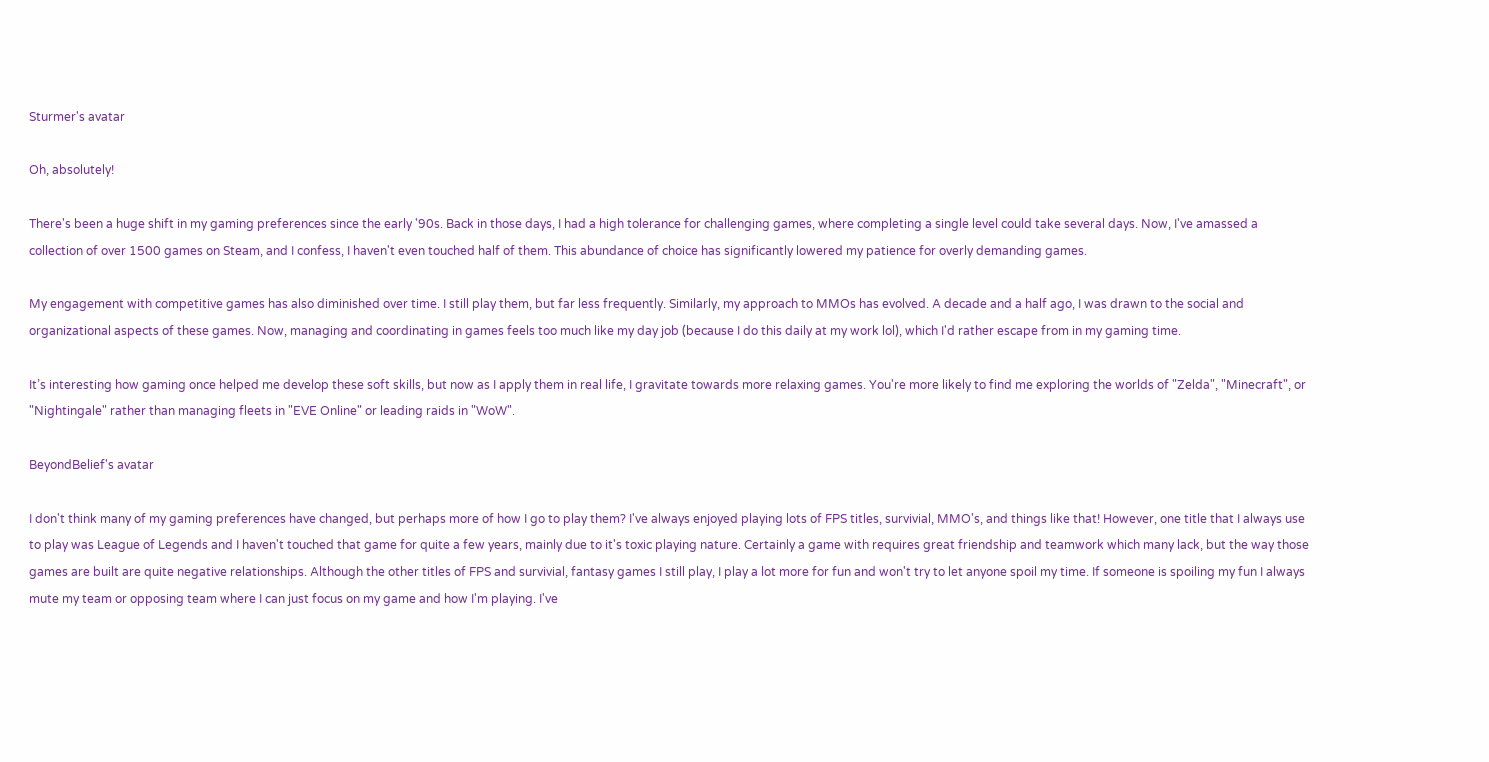Sturmer's avatar

Oh, absolutely!

There's been a huge shift in my gaming preferences since the early '90s. Back in those days, I had a high tolerance for challenging games, where completing a single level could take several days. Now, I've amassed a collection of over 1500 games on Steam, and I confess, I haven't even touched half of them. This abundance of choice has significantly lowered my patience for overly demanding games.

My engagement with competitive games has also diminished over time. I still play them, but far less frequently. Similarly, my approach to MMOs has evolved. A decade and a half ago, I was drawn to the social and organizational aspects of these games. Now, managing and coordinating in games feels too much like my day job (because I do this daily at my work lol), which I'd rather escape from in my gaming time.

It’s interesting how gaming once helped me develop these soft skills, but now as I apply them in real life, I gravitate towards more relaxing games. You're more likely to find me exploring the worlds of "Zelda", "Minecraft", or "Nightingale" rather than managing fleets in "EVE Online" or leading raids in "WoW".

BeyondBelief's avatar

I don't think many of my gaming preferences have changed, but perhaps more of how I go to play them? I've always enjoyed playing lots of FPS titles, survivial, MMO's, and things like that! However, one title that I always use to play was League of Legends and I haven't touched that game for quite a few years, mainly due to it's toxic playing nature. Certainly a game with requires great friendship and teamwork which many lack, but the way those games are built are quite negative relationships. Although the other titles of FPS and survivial, fantasy games I still play, I play a lot more for fun and won't try to let anyone spoil my time. If someone is spoiling my fun I always mute my team or opposing team where I can just focus on my game and how I'm playing. I've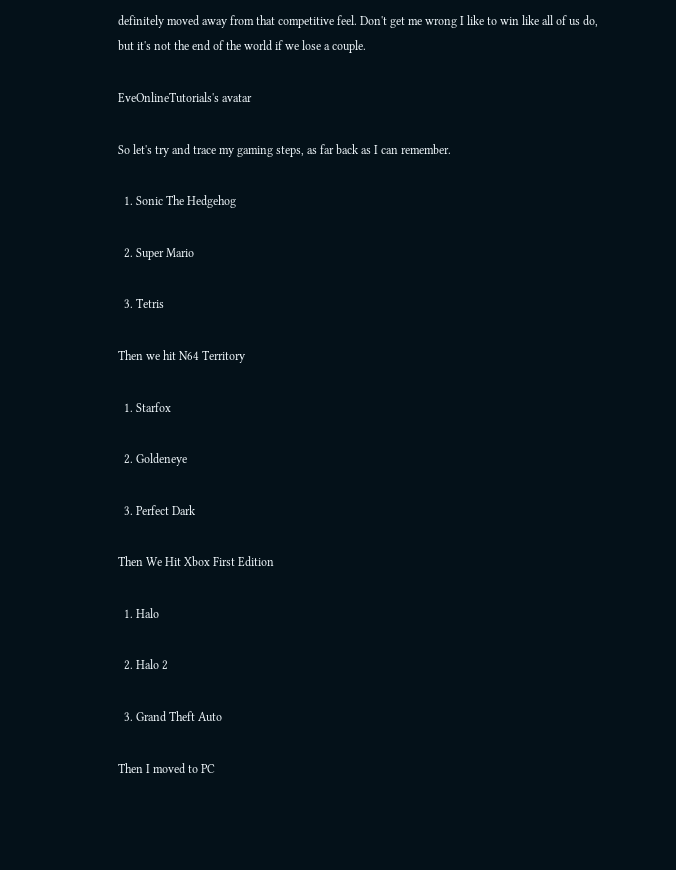definitely moved away from that competitive feel. Don't get me wrong I like to win like all of us do, but it's not the end of the world if we lose a couple.

EveOnlineTutorials's avatar

So let's try and trace my gaming steps, as far back as I can remember.

  1. Sonic The Hedgehog

  2. Super Mario

  3. Tetris

Then we hit N64 Territory

  1. Starfox

  2. Goldeneye

  3. Perfect Dark

Then We Hit Xbox First Edition

  1. Halo

  2. Halo 2

  3. Grand Theft Auto

Then I moved to PC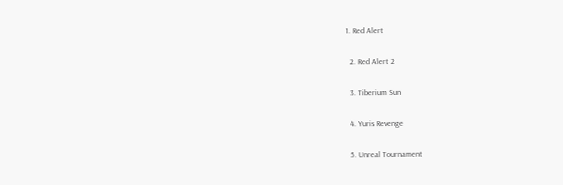1. Red Alert

  2. Red Alert 2

  3. Tiberium Sun

  4. Yuris Revenge

  5. Unreal Tournament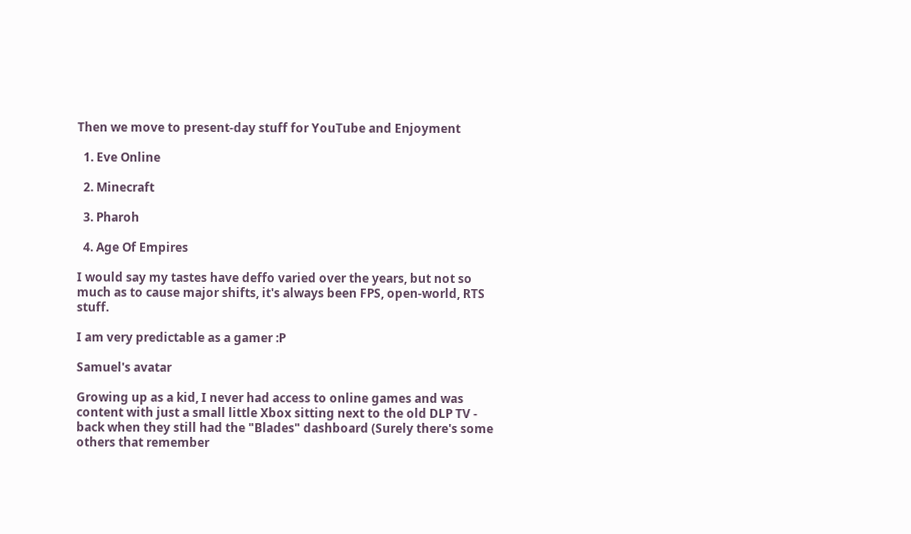Then we move to present-day stuff for YouTube and Enjoyment

  1. Eve Online

  2. Minecraft

  3. Pharoh

  4. Age Of Empires

I would say my tastes have deffo varied over the years, but not so much as to cause major shifts, it's always been FPS, open-world, RTS stuff.

I am very predictable as a gamer :P

Samuel's avatar

Growing up as a kid, I never had access to online games and was content with just a small little Xbox sitting next to the old DLP TV - back when they still had the "Blades" dashboard (Surely there's some others that remember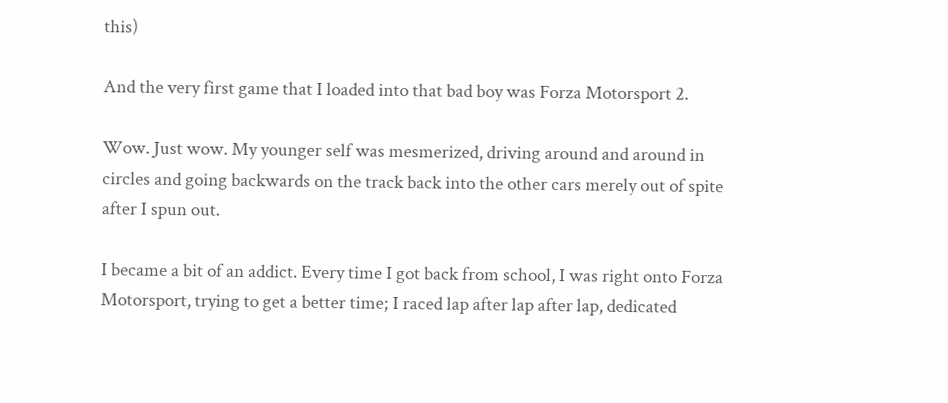this)

And the very first game that I loaded into that bad boy was Forza Motorsport 2.

Wow. Just wow. My younger self was mesmerized, driving around and around in circles and going backwards on the track back into the other cars merely out of spite after I spun out.

I became a bit of an addict. Every time I got back from school, I was right onto Forza Motorsport, trying to get a better time; I raced lap after lap after lap, dedicated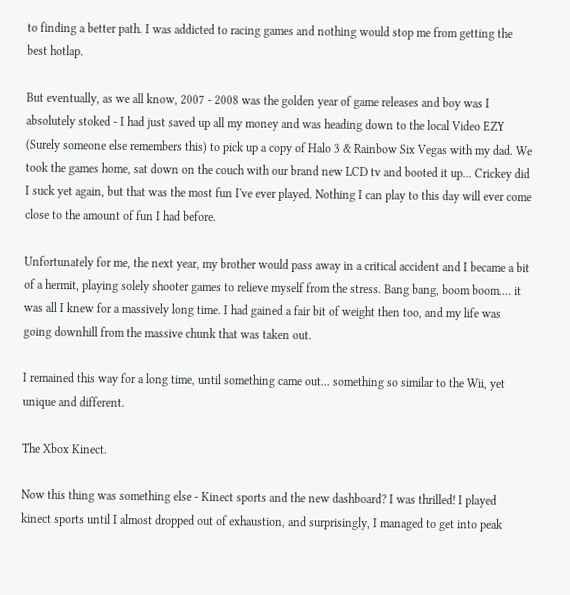to finding a better path. I was addicted to racing games and nothing would stop me from getting the best hotlap.

But eventually, as we all know, 2007 - 2008 was the golden year of game releases and boy was I absolutely stoked - I had just saved up all my money and was heading down to the local Video EZY (Surely someone else remembers this) to pick up a copy of Halo 3 & Rainbow Six Vegas with my dad. We took the games home, sat down on the couch with our brand new LCD tv and booted it up... Crickey did I suck yet again, but that was the most fun I've ever played. Nothing I can play to this day will ever come close to the amount of fun I had before.

Unfortunately for me, the next year, my brother would pass away in a critical accident and I became a bit of a hermit, playing solely shooter games to relieve myself from the stress. Bang bang, boom boom.... it was all I knew for a massively long time. I had gained a fair bit of weight then too, and my life was going downhill from the massive chunk that was taken out.

I remained this way for a long time, until something came out... something so similar to the Wii, yet unique and different.

The Xbox Kinect.

Now this thing was something else - Kinect sports and the new dashboard? I was thrilled! I played kinect sports until I almost dropped out of exhaustion, and surprisingly, I managed to get into peak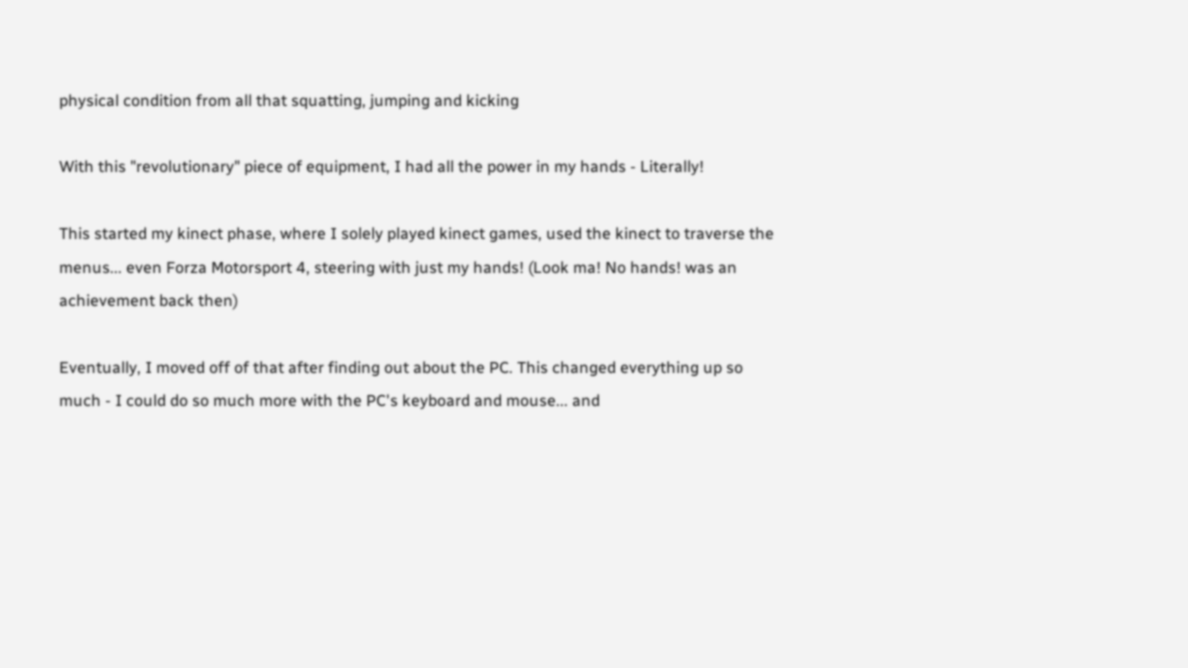physical condition from all that squatting, jumping and kicking

With this "revolutionary" piece of equipment, I had all the power in my hands - Literally!

This started my kinect phase, where I solely played kinect games, used the kinect to traverse the menus... even Forza Motorsport 4, steering with just my hands! (Look ma! No hands! was an achievement back then)

Eventually, I moved off of that after finding out about the PC. This changed everything up so much - I could do so much more with the PC's keyboard and mouse... and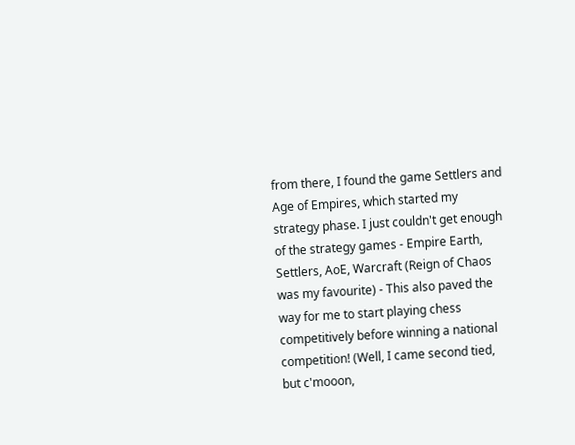from there, I found the game Settlers and Age of Empires, which started my strategy phase. I just couldn't get enough of the strategy games - Empire Earth, Settlers, AoE, Warcraft (Reign of Chaos was my favourite) - This also paved the way for me to start playing chess competitively before winning a national competition! (Well, I came second tied, but c'mooon,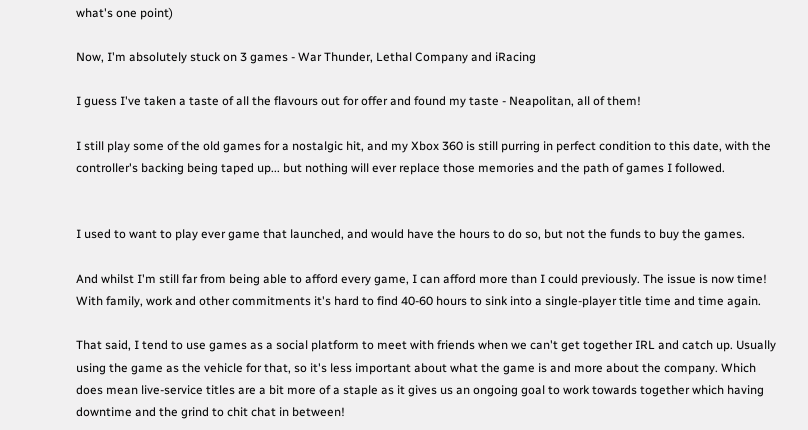what's one point)

Now, I'm absolutely stuck on 3 games - War Thunder, Lethal Company and iRacing

I guess I've taken a taste of all the flavours out for offer and found my taste - Neapolitan, all of them!

I still play some of the old games for a nostalgic hit, and my Xbox 360 is still purring in perfect condition to this date, with the controller's backing being taped up... but nothing will ever replace those memories and the path of games I followed.


I used to want to play ever game that launched, and would have the hours to do so, but not the funds to buy the games.

And whilst I'm still far from being able to afford every game, I can afford more than I could previously. The issue is now time! With family, work and other commitments it's hard to find 40-60 hours to sink into a single-player title time and time again.

That said, I tend to use games as a social platform to meet with friends when we can't get together IRL and catch up. Usually using the game as the vehicle for that, so it's less important about what the game is and more about the company. Which does mean live-service titles are a bit more of a staple as it gives us an ongoing goal to work towards together which having downtime and the grind to chit chat in between!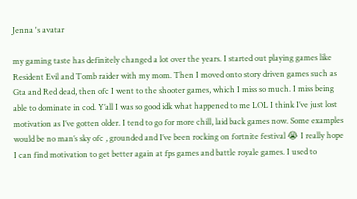Jenna 's avatar

my gaming taste has definitely changed a lot over the years. I started out playing games like Resident Evil and Tomb raider with my mom. Then I moved onto story driven games such as Gta and Red dead, then ofc I went to the shooter games, which I miss so much. I miss being able to dominate in cod. Y’all I was so good idk what happened to me LOL I think I’ve just lost motivation as I’ve gotten older. I tend to go for more chill, laid back games now. Some examples would be no man’s sky ofc , grounded and I’ve been rocking on fortnite festival 😭 I really hope I can find motivation to get better again at fps games and battle royale games. I used to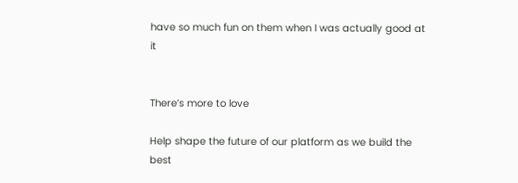have so much fun on them when I was actually good at it


There’s more to love

Help shape the future of our platform as we build the best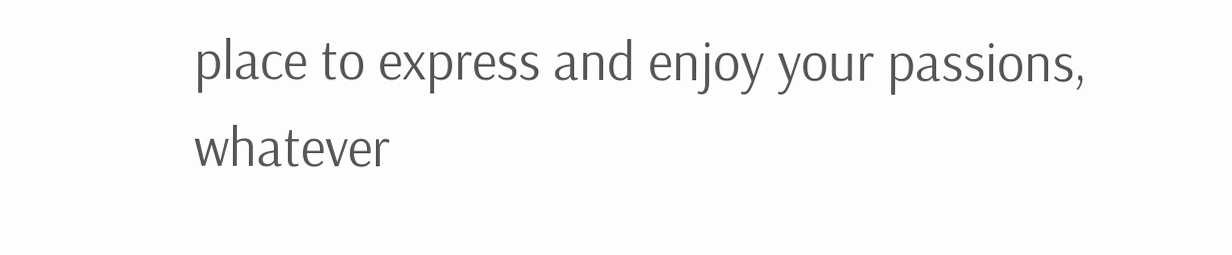place to express and enjoy your passions, whatever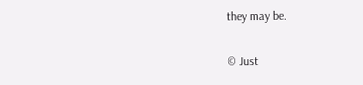they may be.


© Just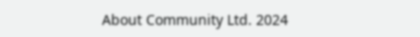About Community Ltd. 2024